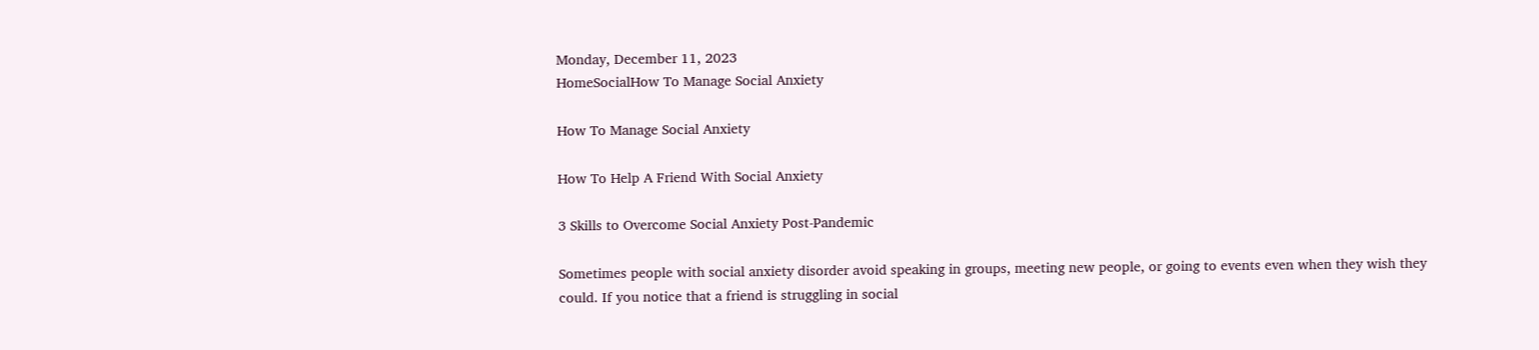Monday, December 11, 2023
HomeSocialHow To Manage Social Anxiety

How To Manage Social Anxiety

How To Help A Friend With Social Anxiety

3 Skills to Overcome Social Anxiety Post-Pandemic

Sometimes people with social anxiety disorder avoid speaking in groups, meeting new people, or going to events even when they wish they could. If you notice that a friend is struggling in social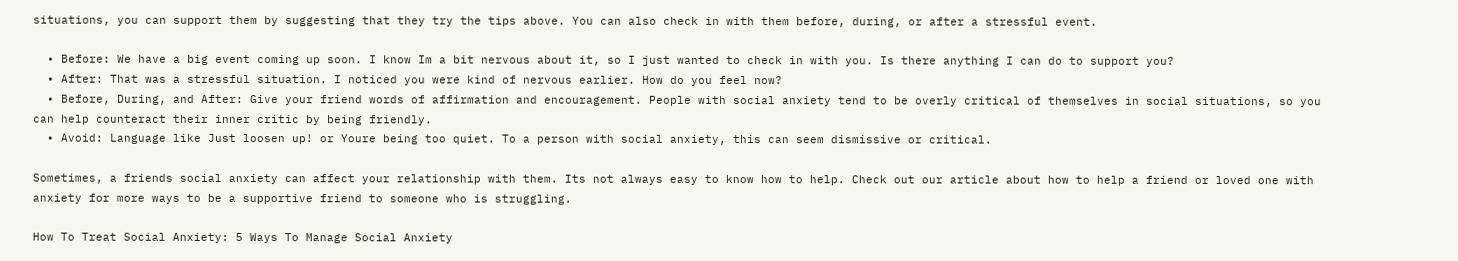situations, you can support them by suggesting that they try the tips above. You can also check in with them before, during, or after a stressful event.

  • Before: We have a big event coming up soon. I know Im a bit nervous about it, so I just wanted to check in with you. Is there anything I can do to support you?
  • After: That was a stressful situation. I noticed you were kind of nervous earlier. How do you feel now?
  • Before, During, and After: Give your friend words of affirmation and encouragement. People with social anxiety tend to be overly critical of themselves in social situations, so you can help counteract their inner critic by being friendly.
  • Avoid: Language like Just loosen up! or Youre being too quiet. To a person with social anxiety, this can seem dismissive or critical.

Sometimes, a friends social anxiety can affect your relationship with them. Its not always easy to know how to help. Check out our article about how to help a friend or loved one with anxiety for more ways to be a supportive friend to someone who is struggling.

How To Treat Social Anxiety: 5 Ways To Manage Social Anxiety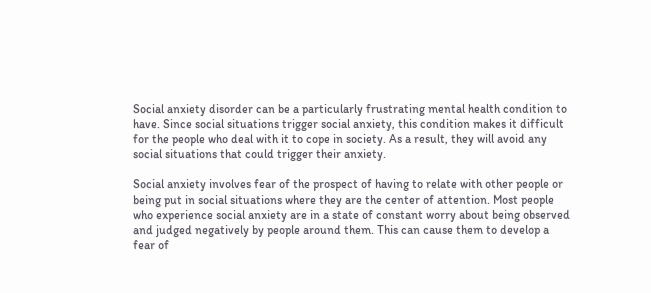Social anxiety disorder can be a particularly frustrating mental health condition to have. Since social situations trigger social anxiety, this condition makes it difficult for the people who deal with it to cope in society. As a result, they will avoid any social situations that could trigger their anxiety.

Social anxiety involves fear of the prospect of having to relate with other people or being put in social situations where they are the center of attention. Most people who experience social anxiety are in a state of constant worry about being observed and judged negatively by people around them. This can cause them to develop a fear of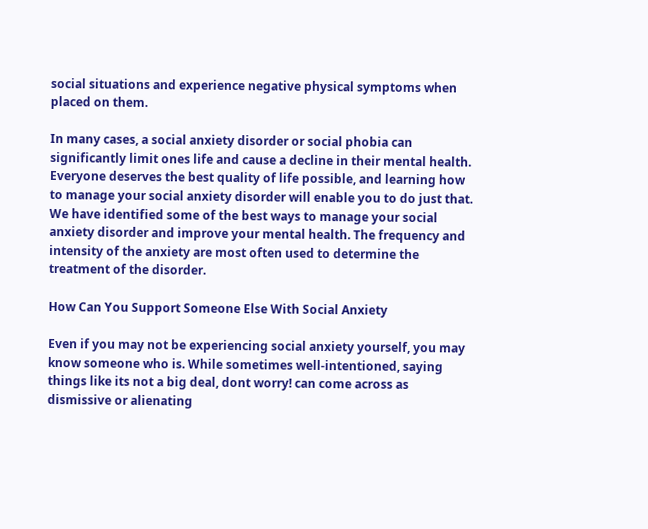social situations and experience negative physical symptoms when placed on them.

In many cases, a social anxiety disorder or social phobia can significantly limit ones life and cause a decline in their mental health. Everyone deserves the best quality of life possible, and learning how to manage your social anxiety disorder will enable you to do just that. We have identified some of the best ways to manage your social anxiety disorder and improve your mental health. The frequency and intensity of the anxiety are most often used to determine the treatment of the disorder.

How Can You Support Someone Else With Social Anxiety

Even if you may not be experiencing social anxiety yourself, you may know someone who is. While sometimes well-intentioned, saying things like its not a big deal, dont worry! can come across as dismissive or alienating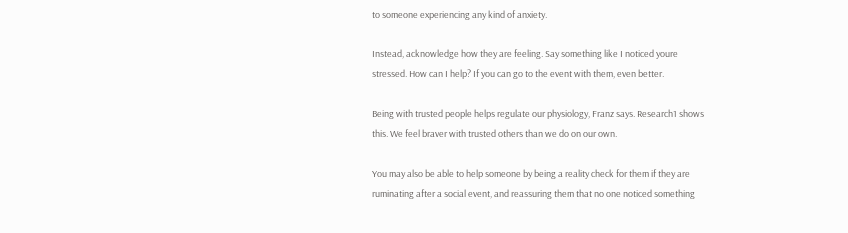to someone experiencing any kind of anxiety.

Instead, acknowledge how they are feeling. Say something like I noticed youre stressed. How can I help? If you can go to the event with them, even better.

Being with trusted people helps regulate our physiology, Franz says. Research1 shows this. We feel braver with trusted others than we do on our own.

You may also be able to help someone by being a reality check for them if they are ruminating after a social event, and reassuring them that no one noticed something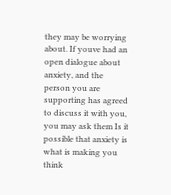they may be worrying about. If youve had an open dialogue about anxiety, and the person you are supporting has agreed to discuss it with you, you may ask them Is it possible that anxiety is what is making you think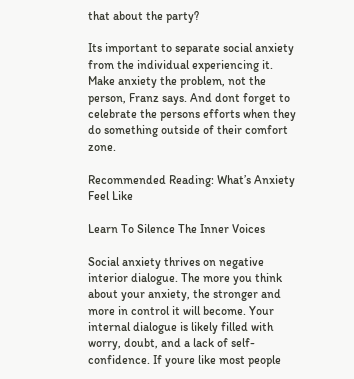that about the party?

Its important to separate social anxiety from the individual experiencing it. Make anxiety the problem, not the person, Franz says. And dont forget to celebrate the persons efforts when they do something outside of their comfort zone.

Recommended Reading: What’s Anxiety Feel Like

Learn To Silence The Inner Voices

Social anxiety thrives on negative interior dialogue. The more you think about your anxiety, the stronger and more in control it will become. Your internal dialogue is likely filled with worry, doubt, and a lack of self-confidence. If youre like most people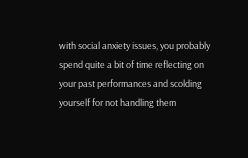with social anxiety issues, you probably spend quite a bit of time reflecting on your past performances and scolding yourself for not handling them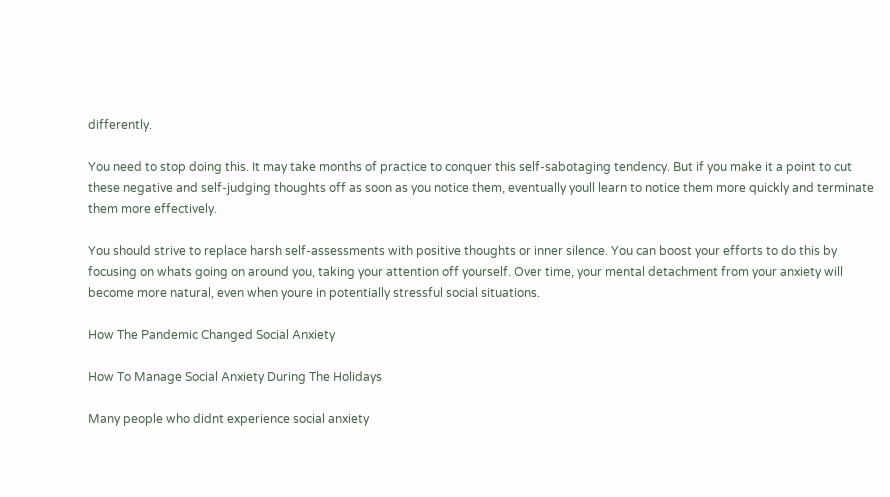differently.

You need to stop doing this. It may take months of practice to conquer this self-sabotaging tendency. But if you make it a point to cut these negative and self-judging thoughts off as soon as you notice them, eventually youll learn to notice them more quickly and terminate them more effectively.

You should strive to replace harsh self-assessments with positive thoughts or inner silence. You can boost your efforts to do this by focusing on whats going on around you, taking your attention off yourself. Over time, your mental detachment from your anxiety will become more natural, even when youre in potentially stressful social situations.

How The Pandemic Changed Social Anxiety

How To Manage Social Anxiety During The Holidays

Many people who didnt experience social anxiety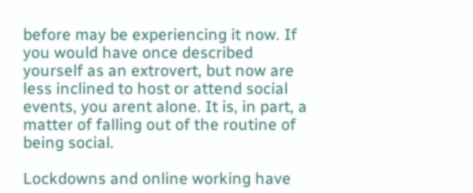before may be experiencing it now. If you would have once described yourself as an extrovert, but now are less inclined to host or attend social events, you arent alone. It is, in part, a matter of falling out of the routine of being social.

Lockdowns and online working have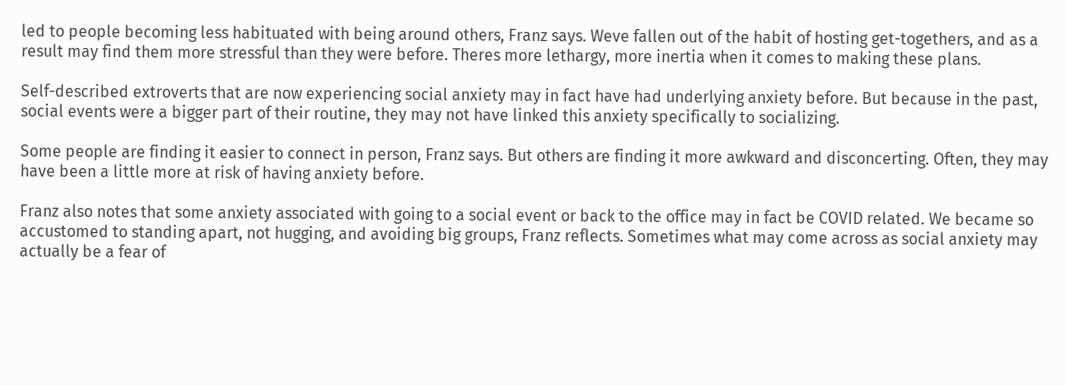led to people becoming less habituated with being around others, Franz says. Weve fallen out of the habit of hosting get-togethers, and as a result may find them more stressful than they were before. Theres more lethargy, more inertia when it comes to making these plans.

Self-described extroverts that are now experiencing social anxiety may in fact have had underlying anxiety before. But because in the past, social events were a bigger part of their routine, they may not have linked this anxiety specifically to socializing.

Some people are finding it easier to connect in person, Franz says. But others are finding it more awkward and disconcerting. Often, they may have been a little more at risk of having anxiety before.

Franz also notes that some anxiety associated with going to a social event or back to the office may in fact be COVID related. We became so accustomed to standing apart, not hugging, and avoiding big groups, Franz reflects. Sometimes what may come across as social anxiety may actually be a fear of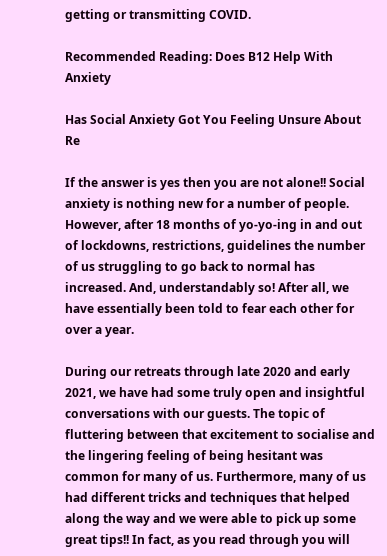getting or transmitting COVID.

Recommended Reading: Does B12 Help With Anxiety

Has Social Anxiety Got You Feeling Unsure About Re

If the answer is yes then you are not alone!! Social anxiety is nothing new for a number of people. However, after 18 months of yo-yo-ing in and out of lockdowns, restrictions, guidelines the number of us struggling to go back to normal has increased. And, understandably so! After all, we have essentially been told to fear each other for over a year.

During our retreats through late 2020 and early 2021, we have had some truly open and insightful conversations with our guests. The topic of fluttering between that excitement to socialise and the lingering feeling of being hesitant was common for many of us. Furthermore, many of us had different tricks and techniques that helped along the way and we were able to pick up some great tips!! In fact, as you read through you will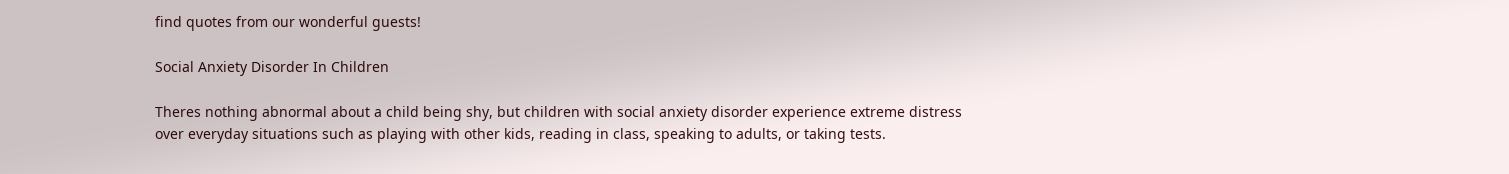find quotes from our wonderful guests!

Social Anxiety Disorder In Children

Theres nothing abnormal about a child being shy, but children with social anxiety disorder experience extreme distress over everyday situations such as playing with other kids, reading in class, speaking to adults, or taking tests.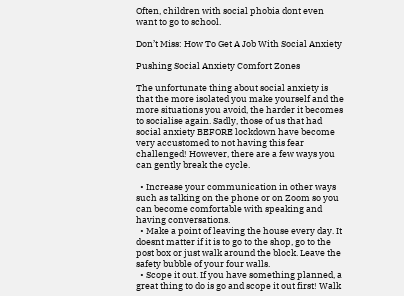Often, children with social phobia dont even want to go to school.

Don’t Miss: How To Get A Job With Social Anxiety

Pushing Social Anxiety Comfort Zones

The unfortunate thing about social anxiety is that the more isolated you make yourself and the more situations you avoid, the harder it becomes to socialise again. Sadly, those of us that had social anxiety BEFORE lockdown have become very accustomed to not having this fear challenged! However, there are a few ways you can gently break the cycle.

  • Increase your communication in other ways such as talking on the phone or on Zoom so you can become comfortable with speaking and having conversations.
  • Make a point of leaving the house every day. It doesnt matter if it is to go to the shop, go to the post box or just walk around the block. Leave the safety bubble of your four walls.
  • Scope it out. If you have something planned, a great thing to do is go and scope it out first! Walk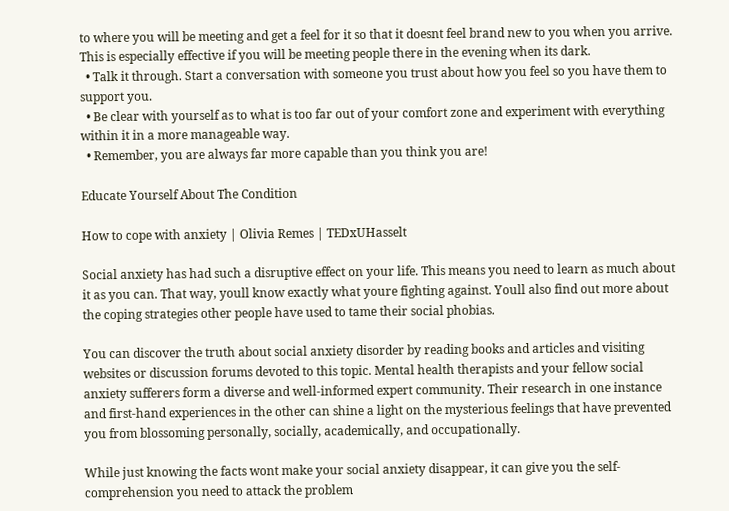to where you will be meeting and get a feel for it so that it doesnt feel brand new to you when you arrive. This is especially effective if you will be meeting people there in the evening when its dark.
  • Talk it through. Start a conversation with someone you trust about how you feel so you have them to support you.
  • Be clear with yourself as to what is too far out of your comfort zone and experiment with everything within it in a more manageable way.
  • Remember, you are always far more capable than you think you are!

Educate Yourself About The Condition

How to cope with anxiety | Olivia Remes | TEDxUHasselt

Social anxiety has had such a disruptive effect on your life. This means you need to learn as much about it as you can. That way, youll know exactly what youre fighting against. Youll also find out more about the coping strategies other people have used to tame their social phobias.

You can discover the truth about social anxiety disorder by reading books and articles and visiting websites or discussion forums devoted to this topic. Mental health therapists and your fellow social anxiety sufferers form a diverse and well-informed expert community. Their research in one instance and first-hand experiences in the other can shine a light on the mysterious feelings that have prevented you from blossoming personally, socially, academically, and occupationally.

While just knowing the facts wont make your social anxiety disappear, it can give you the self-comprehension you need to attack the problem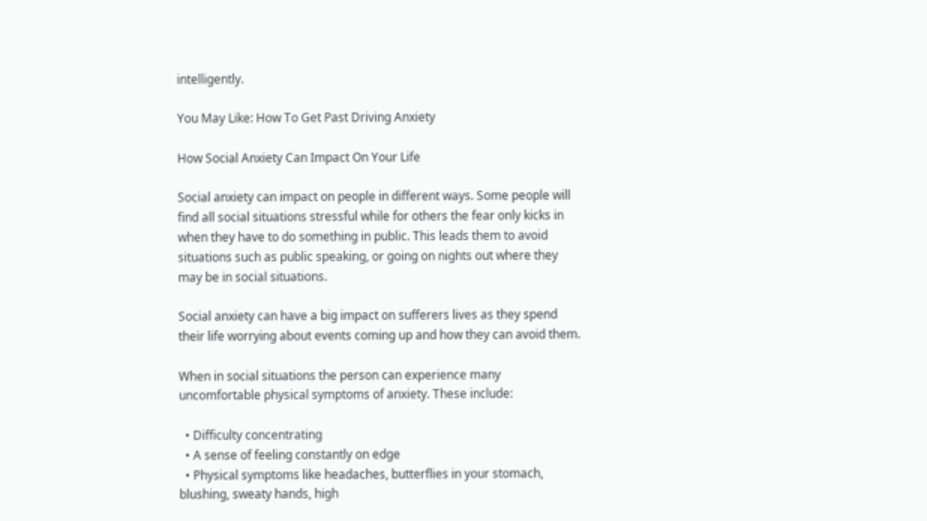intelligently.

You May Like: How To Get Past Driving Anxiety

How Social Anxiety Can Impact On Your Life

Social anxiety can impact on people in different ways. Some people will find all social situations stressful while for others the fear only kicks in when they have to do something in public. This leads them to avoid situations such as public speaking, or going on nights out where they may be in social situations.

Social anxiety can have a big impact on sufferers lives as they spend their life worrying about events coming up and how they can avoid them.

When in social situations the person can experience many uncomfortable physical symptoms of anxiety. These include:

  • Difficulty concentrating
  • A sense of feeling constantly on edge
  • Physical symptoms like headaches, butterflies in your stomach, blushing, sweaty hands, high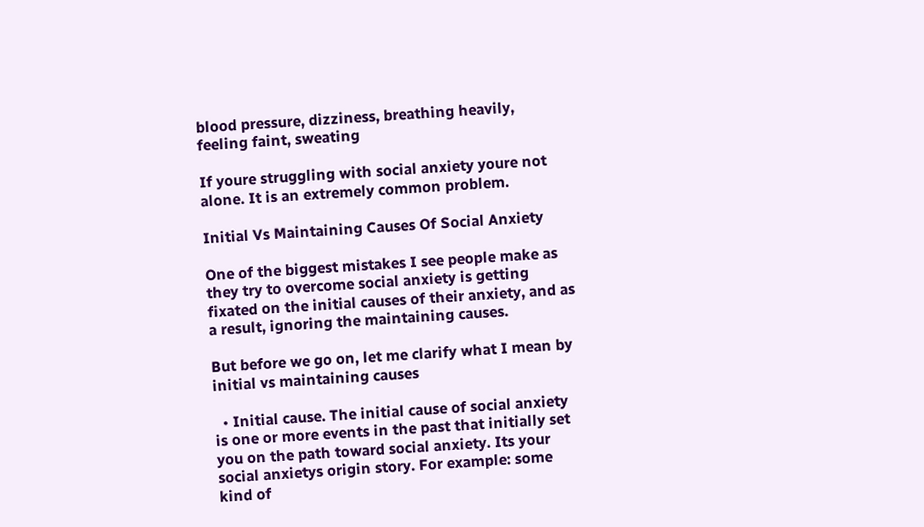blood pressure, dizziness, breathing heavily, feeling faint, sweating

If youre struggling with social anxiety youre not alone. It is an extremely common problem.

Initial Vs Maintaining Causes Of Social Anxiety

One of the biggest mistakes I see people make as they try to overcome social anxiety is getting fixated on the initial causes of their anxiety, and as a result, ignoring the maintaining causes.

But before we go on, let me clarify what I mean by initial vs maintaining causes

  • Initial cause. The initial cause of social anxiety is one or more events in the past that initially set you on the path toward social anxiety. Its your social anxietys origin story. For example: some kind of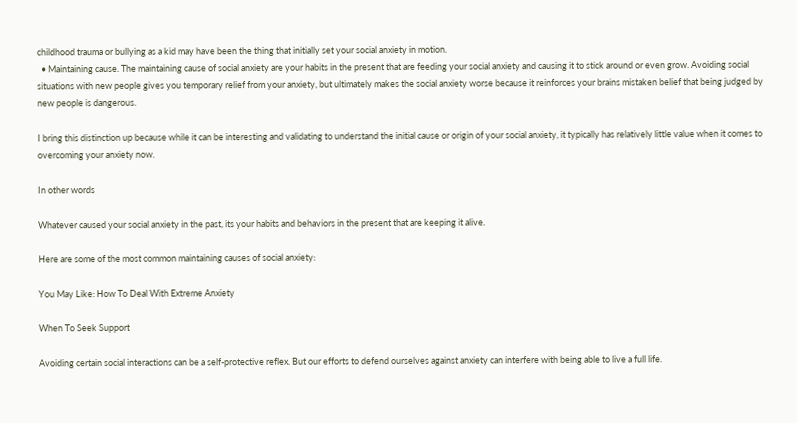childhood trauma or bullying as a kid may have been the thing that initially set your social anxiety in motion.
  • Maintaining cause. The maintaining cause of social anxiety are your habits in the present that are feeding your social anxiety and causing it to stick around or even grow. Avoiding social situations with new people gives you temporary relief from your anxiety, but ultimately makes the social anxiety worse because it reinforces your brains mistaken belief that being judged by new people is dangerous.

I bring this distinction up because while it can be interesting and validating to understand the initial cause or origin of your social anxiety, it typically has relatively little value when it comes to overcoming your anxiety now.

In other words

Whatever caused your social anxiety in the past, its your habits and behaviors in the present that are keeping it alive.

Here are some of the most common maintaining causes of social anxiety:

You May Like: How To Deal With Extreme Anxiety

When To Seek Support

Avoiding certain social interactions can be a self-protective reflex. But our efforts to defend ourselves against anxiety can interfere with being able to live a full life.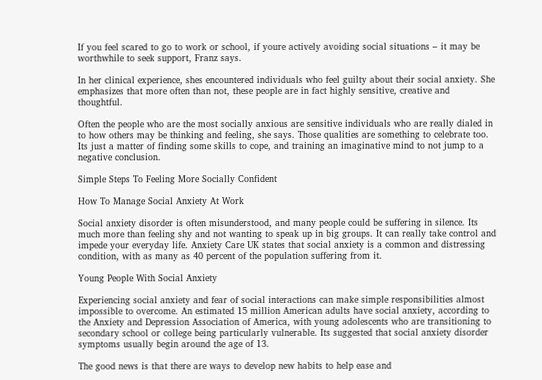If you feel scared to go to work or school, if youre actively avoiding social situations – it may be worthwhile to seek support, Franz says.

In her clinical experience, shes encountered individuals who feel guilty about their social anxiety. She emphasizes that more often than not, these people are in fact highly sensitive, creative and thoughtful.

Often the people who are the most socially anxious are sensitive individuals who are really dialed in to how others may be thinking and feeling, she says. Those qualities are something to celebrate too. Its just a matter of finding some skills to cope, and training an imaginative mind to not jump to a negative conclusion.

Simple Steps To Feeling More Socially Confident

How To Manage Social Anxiety At Work

Social anxiety disorder is often misunderstood, and many people could be suffering in silence. Its much more than feeling shy and not wanting to speak up in big groups. It can really take control and impede your everyday life. Anxiety Care UK states that social anxiety is a common and distressing condition, with as many as 40 percent of the population suffering from it.

Young People With Social Anxiety

Experiencing social anxiety and fear of social interactions can make simple responsibilities almost impossible to overcome. An estimated 15 million American adults have social anxiety, according to the Anxiety and Depression Association of America, with young adolescents who are transitioning to secondary school or college being particularly vulnerable. Its suggested that social anxiety disorder symptoms usually begin around the age of 13.

The good news is that there are ways to develop new habits to help ease and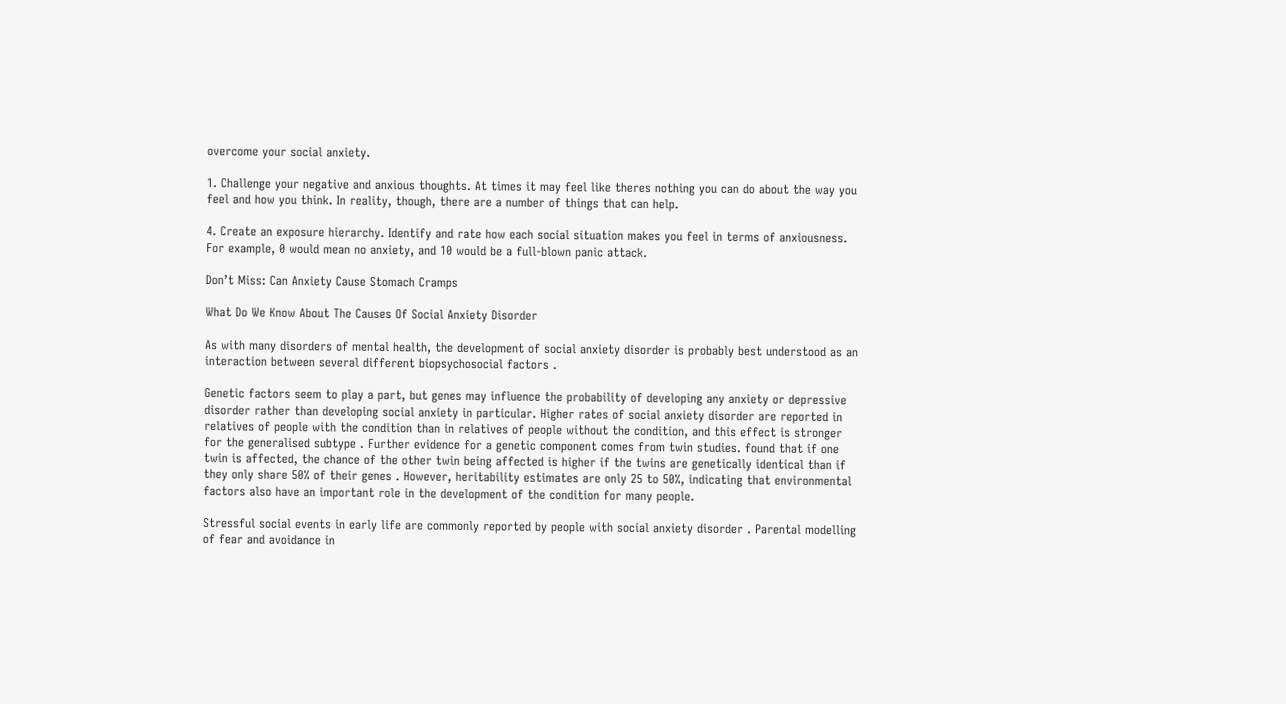overcome your social anxiety.

1. Challenge your negative and anxious thoughts. At times it may feel like theres nothing you can do about the way you feel and how you think. In reality, though, there are a number of things that can help.

4. Create an exposure hierarchy. Identify and rate how each social situation makes you feel in terms of anxiousness. For example, 0 would mean no anxiety, and 10 would be a full-blown panic attack.

Don’t Miss: Can Anxiety Cause Stomach Cramps

What Do We Know About The Causes Of Social Anxiety Disorder

As with many disorders of mental health, the development of social anxiety disorder is probably best understood as an interaction between several different biopsychosocial factors .

Genetic factors seem to play a part, but genes may influence the probability of developing any anxiety or depressive disorder rather than developing social anxiety in particular. Higher rates of social anxiety disorder are reported in relatives of people with the condition than in relatives of people without the condition, and this effect is stronger for the generalised subtype . Further evidence for a genetic component comes from twin studies. found that if one twin is affected, the chance of the other twin being affected is higher if the twins are genetically identical than if they only share 50% of their genes . However, heritability estimates are only 25 to 50%, indicating that environmental factors also have an important role in the development of the condition for many people.

Stressful social events in early life are commonly reported by people with social anxiety disorder . Parental modelling of fear and avoidance in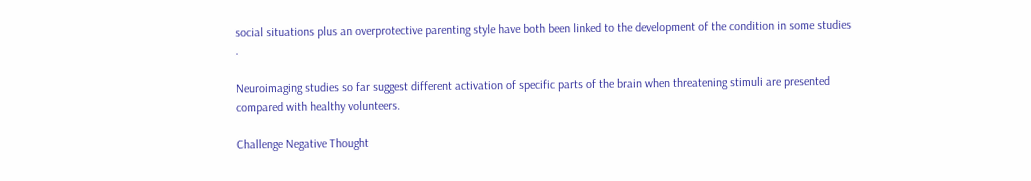social situations plus an overprotective parenting style have both been linked to the development of the condition in some studies .

Neuroimaging studies so far suggest different activation of specific parts of the brain when threatening stimuli are presented compared with healthy volunteers.

Challenge Negative Thought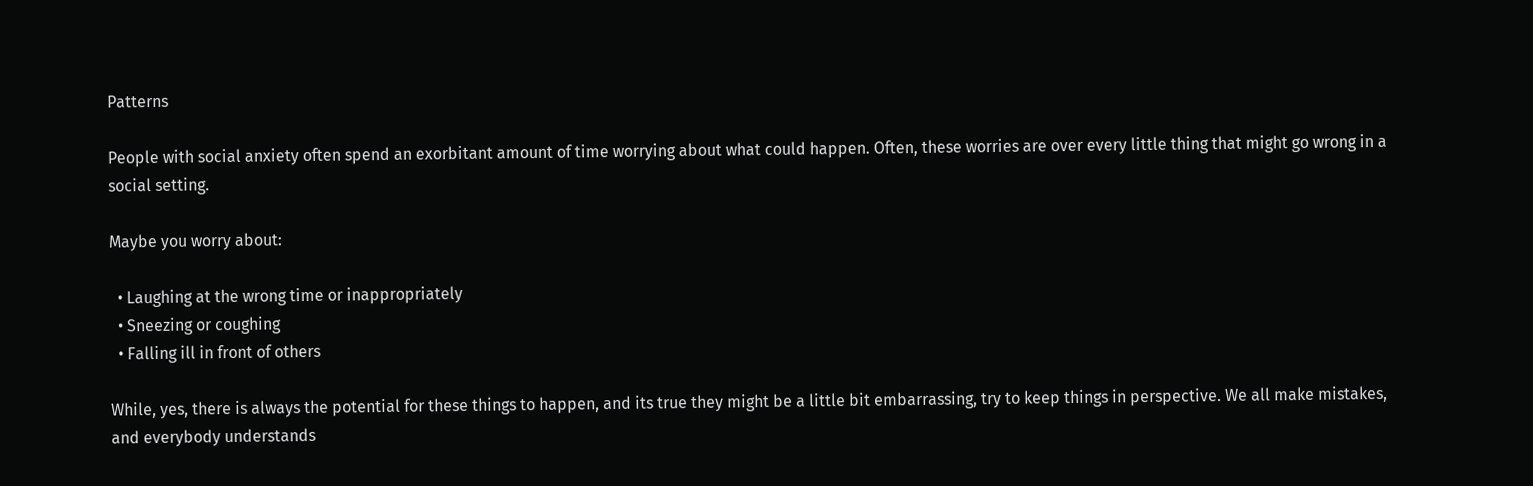Patterns

People with social anxiety often spend an exorbitant amount of time worrying about what could happen. Often, these worries are over every little thing that might go wrong in a social setting.

Maybe you worry about:

  • Laughing at the wrong time or inappropriately
  • Sneezing or coughing
  • Falling ill in front of others

While, yes, there is always the potential for these things to happen, and its true they might be a little bit embarrassing, try to keep things in perspective. We all make mistakes, and everybody understands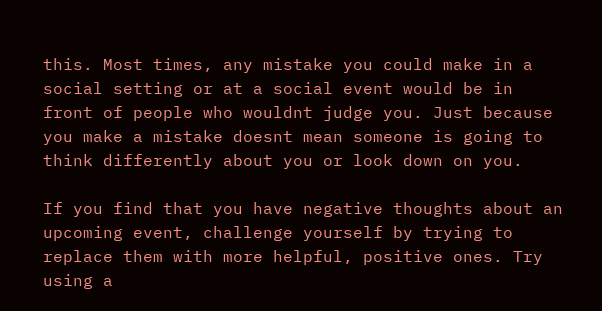this. Most times, any mistake you could make in a social setting or at a social event would be in front of people who wouldnt judge you. Just because you make a mistake doesnt mean someone is going to think differently about you or look down on you.

If you find that you have negative thoughts about an upcoming event, challenge yourself by trying to replace them with more helpful, positive ones. Try using a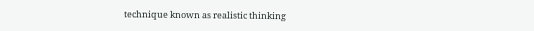technique known as realistic thinking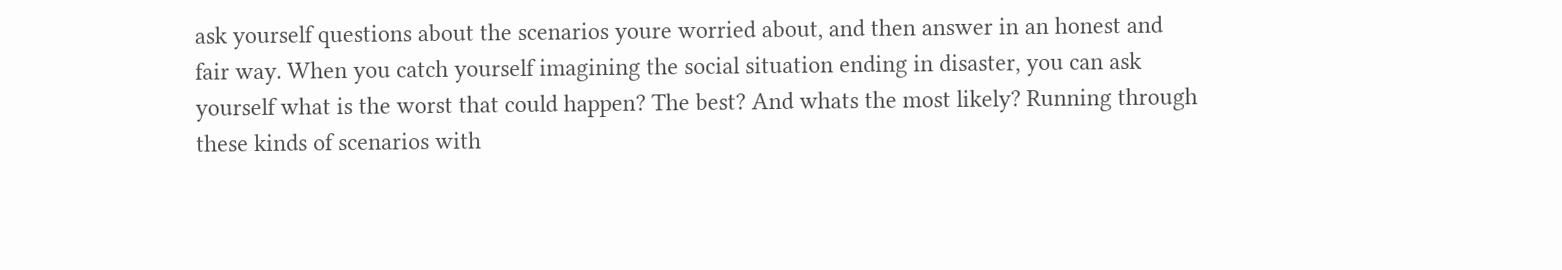ask yourself questions about the scenarios youre worried about, and then answer in an honest and fair way. When you catch yourself imagining the social situation ending in disaster, you can ask yourself what is the worst that could happen? The best? And whats the most likely? Running through these kinds of scenarios with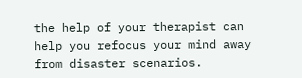the help of your therapist can help you refocus your mind away from disaster scenarios.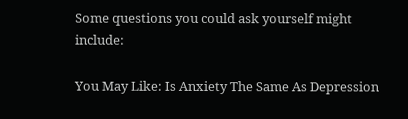Some questions you could ask yourself might include:

You May Like: Is Anxiety The Same As Depression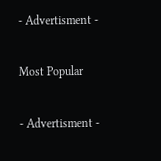- Advertisment -

Most Popular

- Advertisment -